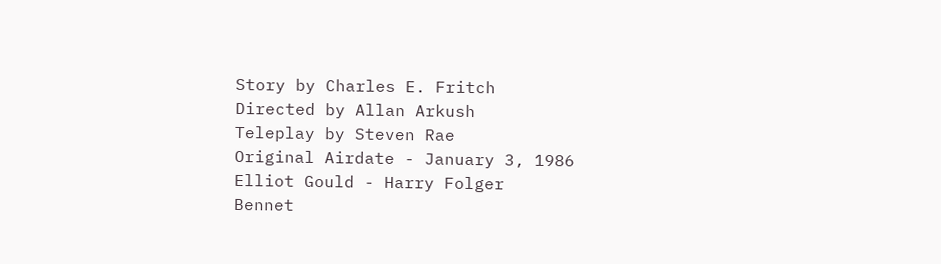Story by Charles E. Fritch
Directed by Allan Arkush
Teleplay by Steven Rae
Original Airdate - January 3, 1986
Elliot Gould - Harry Folger
Bennet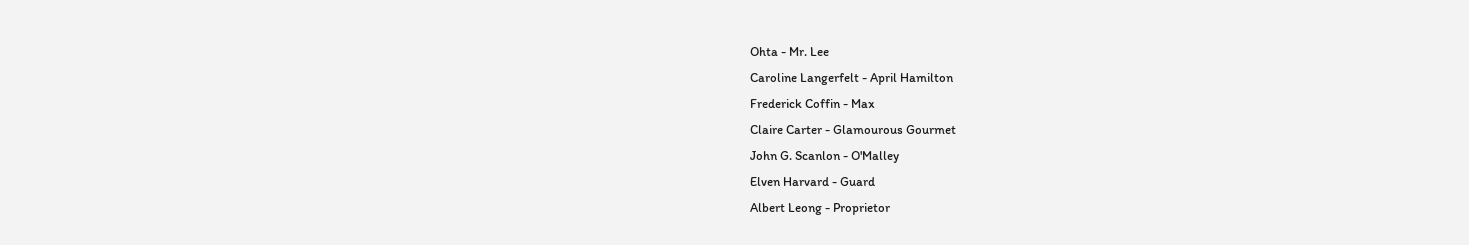Ohta - Mr. Lee
Caroline Langerfelt - April Hamilton
Frederick Coffin - Max
Claire Carter - Glamourous Gourmet
John G. Scanlon - O'Malley
Elven Harvard - Guard
Albert Leong - Proprietor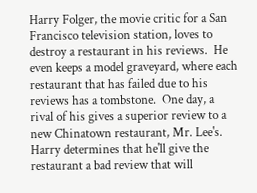Harry Folger, the movie critic for a San Francisco television station, loves to destroy a restaurant in his reviews.  He even keeps a model graveyard, where each restaurant that has failed due to his reviews has a tombstone.  One day, a rival of his gives a superior review to a new Chinatown restaurant, Mr. Lee's.  Harry determines that he'll give the restaurant a bad review that will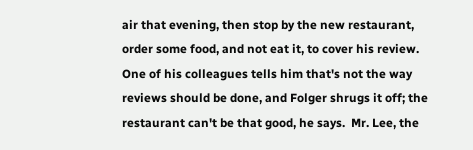air that evening, then stop by the new restaurant, order some food, and not eat it, to cover his review.  One of his colleagues tells him that's not the way reviews should be done, and Folger shrugs it off; the restaurant can't be that good, he says.  Mr. Lee, the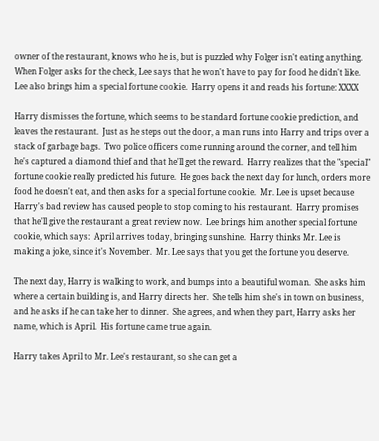owner of the restaurant, knows who he is, but is puzzled why Folger isn't eating anything.  When Folger asks for the check, Lee says that he won't have to pay for food he didn't like.  Lee also brings him a special fortune cookie.  Harry opens it and reads his fortune: XXXX

Harry dismisses the fortune, which seems to be standard fortune cookie prediction, and leaves the restaurant.  Just as he steps out the door, a man runs into Harry and trips over a stack of garbage bags.  Two police officers come running around the corner, and tell him he's captured a diamond thief and that he'll get the reward.  Harry realizes that the "special" fortune cookie really predicted his future.  He goes back the next day for lunch, orders more food he doesn't eat, and then asks for a special fortune cookie.  Mr. Lee is upset because Harry's bad review has caused people to stop coming to his restaurant.  Harry promises that he'll give the restaurant a great review now.  Lee brings him another special fortune cookie, which says:  April arrives today, bringing sunshine.  Harry thinks Mr. Lee is making a joke, since it's November.  Mr. Lee says that you get the fortune you deserve.

The next day, Harry is walking to work, and bumps into a beautiful woman.  She asks him where a certain building is, and Harry directs her.  She tells him she's in town on business, and he asks if he can take her to dinner.  She agrees, and when they part, Harry asks her name, which is April.  His fortune came true again.

Harry takes April to Mr. Lee's restaurant, so she can get a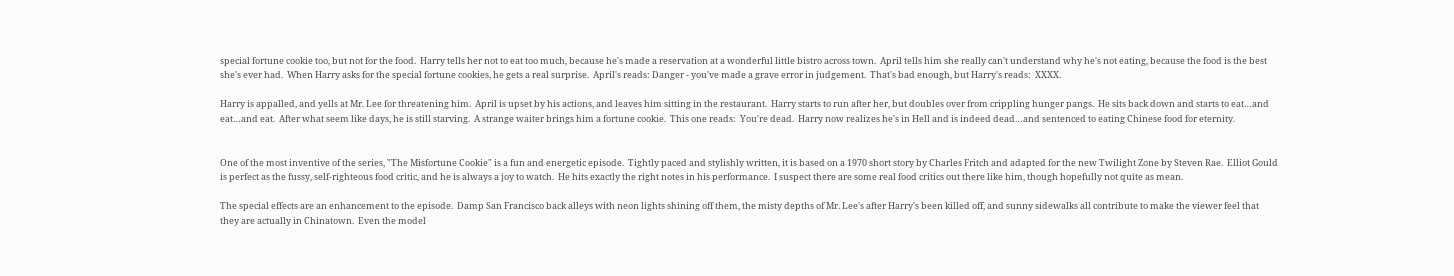special fortune cookie too, but not for the food.  Harry tells her not to eat too much, because he's made a reservation at a wonderful little bistro across town.  April tells him she really can't understand why he's not eating, because the food is the best she's ever had.  When Harry asks for the special fortune cookies, he gets a real surprise.  April's reads: Danger - you've made a grave error in judgement.  That's bad enough, but Harry's reads:  XXXX.

Harry is appalled, and yells at Mr. Lee for threatening him.  April is upset by his actions, and leaves him sitting in the restaurant.  Harry starts to run after her, but doubles over from crippling hunger pangs.  He sits back down and starts to eat…and eat…and eat.  After what seem like days, he is still starving.  A strange waiter brings him a fortune cookie.  This one reads:  You're dead.  Harry now realizes he's in Hell and is indeed dead…and sentenced to eating Chinese food for eternity.


One of the most inventive of the series, "The Misfortune Cookie" is a fun and energetic episode.  Tightly paced and stylishly written, it is based on a 1970 short story by Charles Fritch and adapted for the new Twilight Zone by Steven Rae.  Elliot Gould is perfect as the fussy, self-righteous food critic, and he is always a joy to watch.  He hits exactly the right notes in his performance.  I suspect there are some real food critics out there like him, though hopefully not quite as mean.

The special effects are an enhancement to the episode.  Damp San Francisco back alleys with neon lights shining off them, the misty depths of Mr. Lee's after Harry's been killed off, and sunny sidewalks all contribute to make the viewer feel that they are actually in Chinatown.  Even the model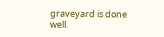graveyard is done well.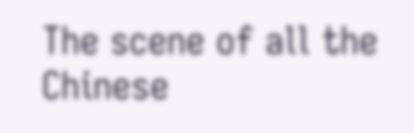The scene of all the Chinese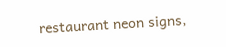restaurant neon signs,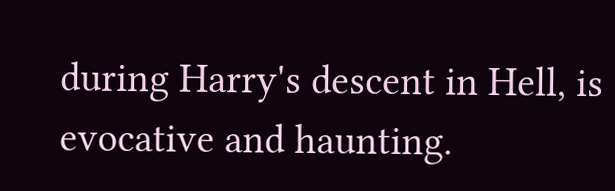during Harry's descent in Hell, is evocative and haunting.